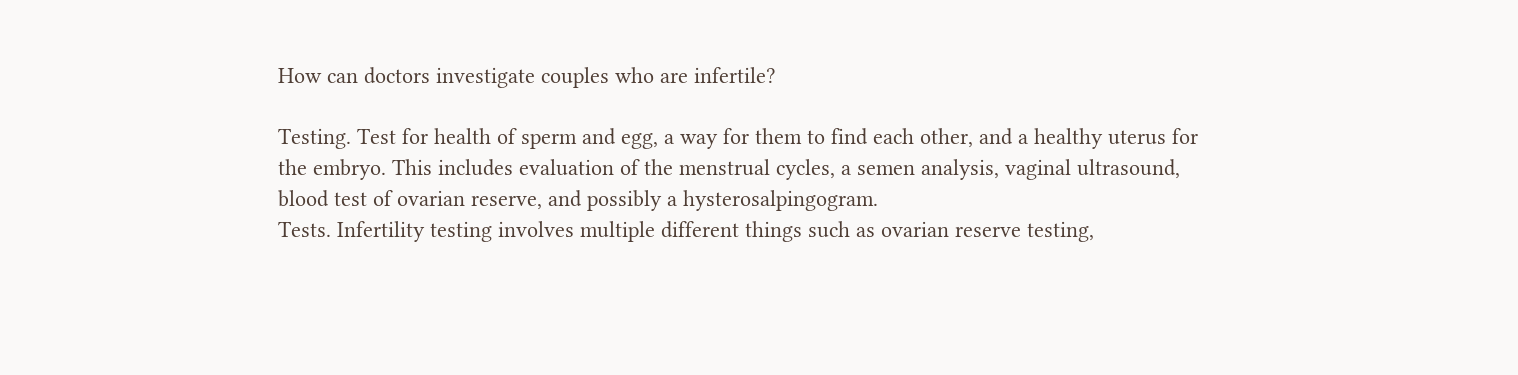How can doctors investigate couples who are infertile?

Testing. Test for health of sperm and egg, a way for them to find each other, and a healthy uterus for the embryo. This includes evaluation of the menstrual cycles, a semen analysis, vaginal ultrasound, blood test of ovarian reserve, and possibly a hysterosalpingogram.
Tests. Infertility testing involves multiple different things such as ovarian reserve testing,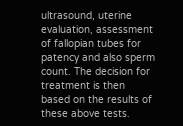ultrasound, uterine evaluation, assessment of fallopian tubes for patency and also sperm count. The decision for treatment is then based on the results of these above tests.